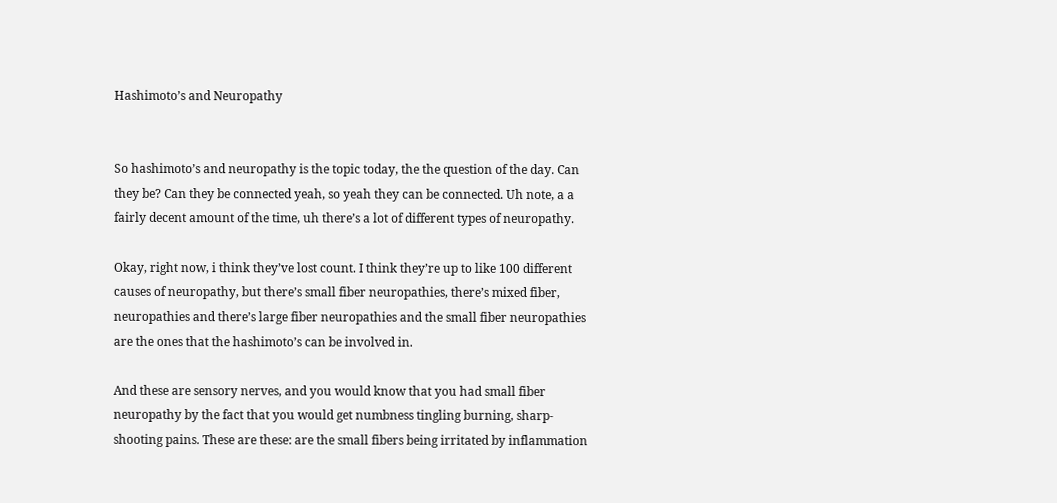Hashimoto’s and Neuropathy


So hashimoto’s and neuropathy is the topic today, the the question of the day. Can they be? Can they be connected yeah, so yeah they can be connected. Uh note, a a fairly decent amount of the time, uh there’s a lot of different types of neuropathy.

Okay, right now, i think they’ve lost count. I think they’re up to like 100 different causes of neuropathy, but there’s small fiber neuropathies, there’s mixed fiber, neuropathies and there’s large fiber neuropathies and the small fiber neuropathies are the ones that the hashimoto’s can be involved in.

And these are sensory nerves, and you would know that you had small fiber neuropathy by the fact that you would get numbness tingling burning, sharp-shooting pains. These are these: are the small fibers being irritated by inflammation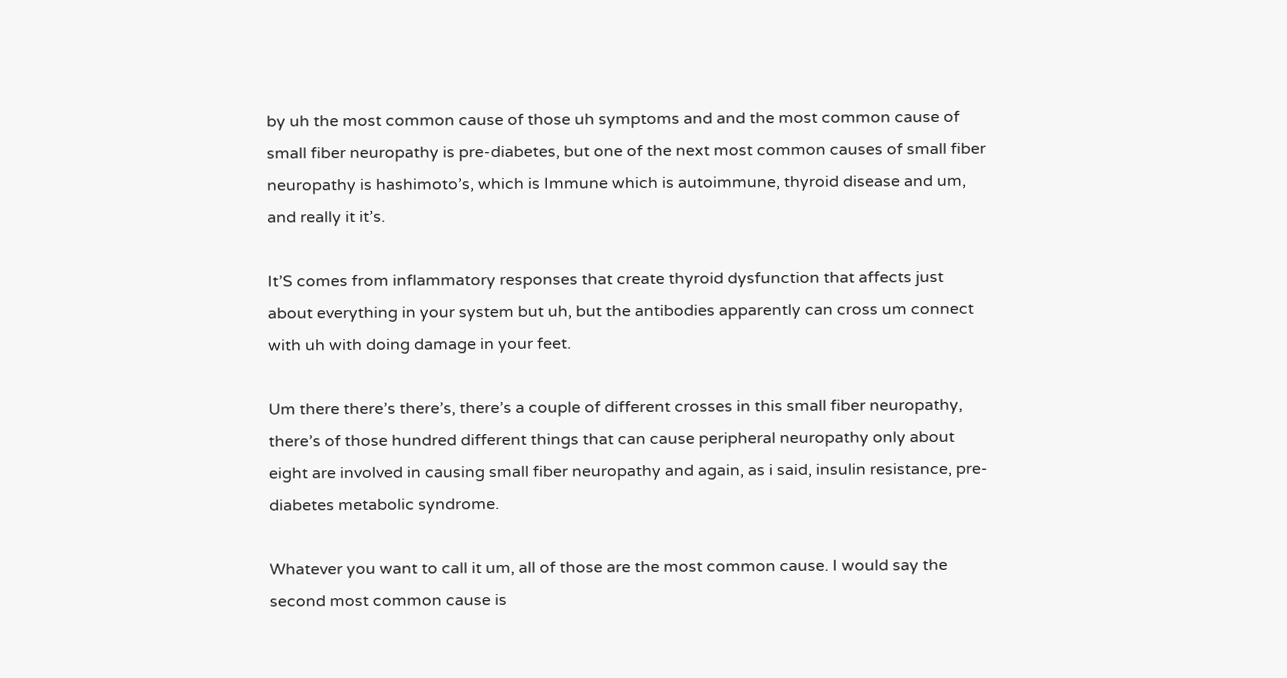by uh the most common cause of those uh symptoms and and the most common cause of small fiber neuropathy is pre-diabetes, but one of the next most common causes of small fiber neuropathy is hashimoto’s, which is Immune which is autoimmune, thyroid disease and um, and really it it’s.

It’S comes from inflammatory responses that create thyroid dysfunction that affects just about everything in your system but uh, but the antibodies apparently can cross um connect with uh with doing damage in your feet.

Um there there’s there’s, there’s a couple of different crosses in this small fiber neuropathy, there’s of those hundred different things that can cause peripheral neuropathy only about eight are involved in causing small fiber neuropathy and again, as i said, insulin resistance, pre-diabetes metabolic syndrome.

Whatever you want to call it um, all of those are the most common cause. I would say the second most common cause is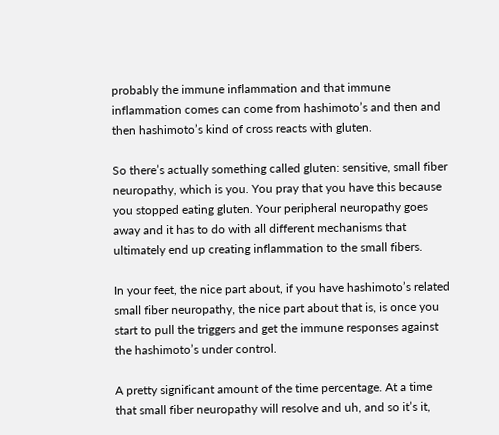probably the immune inflammation and that immune inflammation comes can come from hashimoto’s and then and then hashimoto’s kind of cross reacts with gluten.

So there’s actually something called gluten: sensitive, small fiber neuropathy, which is you. You pray that you have this because you stopped eating gluten. Your peripheral neuropathy goes away and it has to do with all different mechanisms that ultimately end up creating inflammation to the small fibers.

In your feet, the nice part about, if you have hashimoto’s related small fiber neuropathy, the nice part about that is, is once you start to pull the triggers and get the immune responses against the hashimoto’s under control.

A pretty significant amount of the time percentage. At a time that small fiber neuropathy will resolve and uh, and so it’s it,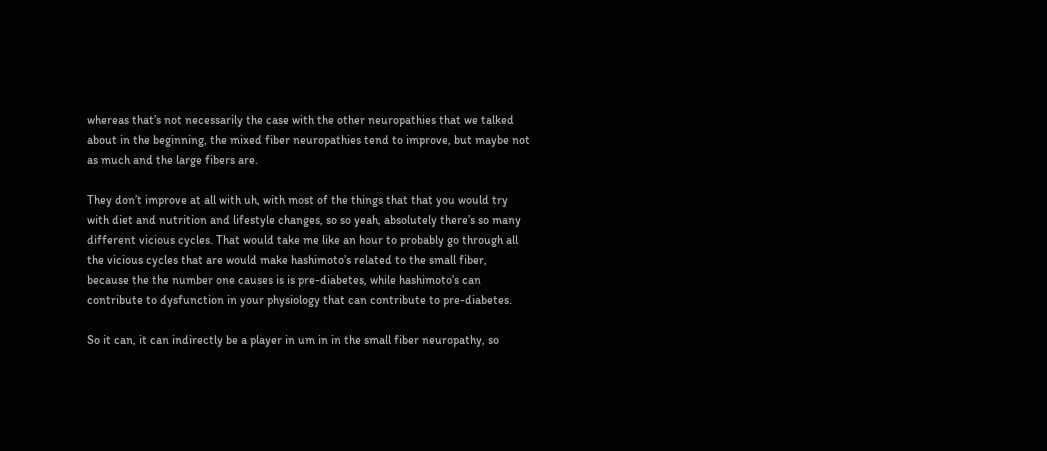whereas that’s not necessarily the case with the other neuropathies that we talked about in the beginning, the mixed fiber neuropathies tend to improve, but maybe not as much and the large fibers are.

They don’t improve at all with uh, with most of the things that that you would try with diet and nutrition and lifestyle changes, so so yeah, absolutely there’s so many different vicious cycles. That would take me like an hour to probably go through all the vicious cycles that are would make hashimoto’s related to the small fiber, because the the number one causes is is pre-diabetes, while hashimoto’s can contribute to dysfunction in your physiology that can contribute to pre-diabetes.

So it can, it can indirectly be a player in um in in the small fiber neuropathy, so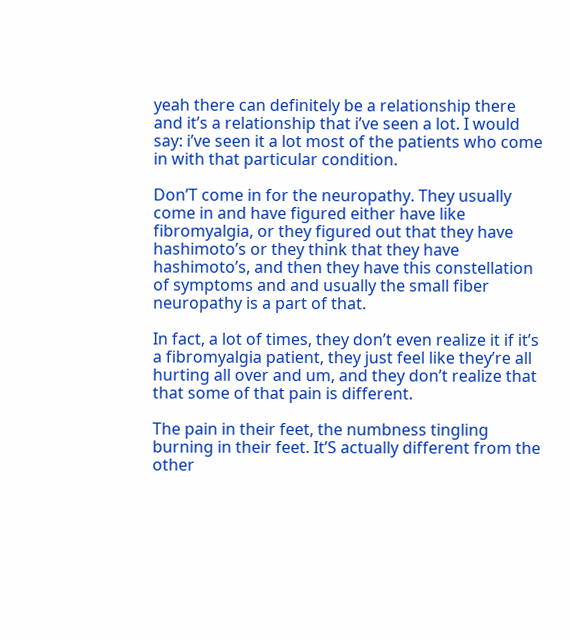yeah there can definitely be a relationship there and it’s a relationship that i’ve seen a lot. I would say: i’ve seen it a lot most of the patients who come in with that particular condition.

Don’T come in for the neuropathy. They usually come in and have figured either have like fibromyalgia, or they figured out that they have hashimoto’s or they think that they have hashimoto’s, and then they have this constellation of symptoms and and usually the small fiber neuropathy is a part of that.

In fact, a lot of times, they don’t even realize it if it’s a fibromyalgia patient, they just feel like they’re all hurting all over and um, and they don’t realize that that some of that pain is different.

The pain in their feet, the numbness tingling burning in their feet. It’S actually different from the other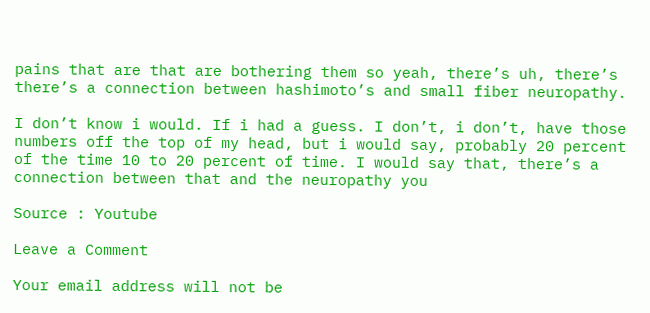pains that are that are bothering them so yeah, there’s uh, there’s there’s a connection between hashimoto’s and small fiber neuropathy.

I don’t know i would. If i had a guess. I don’t, i don’t, have those numbers off the top of my head, but i would say, probably 20 percent of the time 10 to 20 percent of time. I would say that, there’s a connection between that and the neuropathy you

Source : Youtube

Leave a Comment

Your email address will not be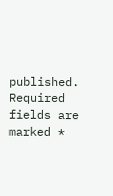published. Required fields are marked *